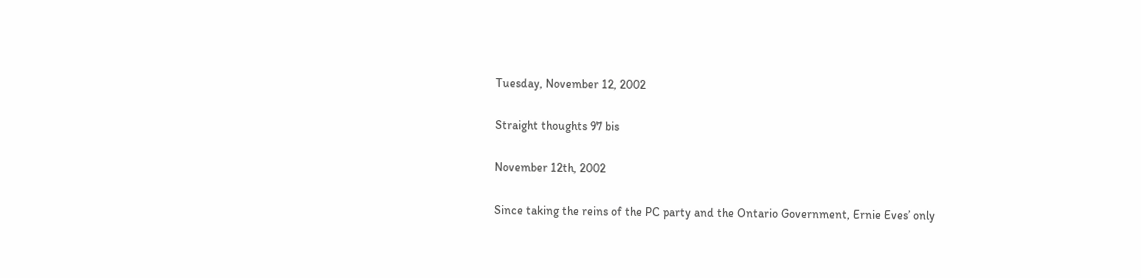Tuesday, November 12, 2002

Straight thoughts 97 bis

November 12th, 2002

Since taking the reins of the PC party and the Ontario Government, Ernie Eves’ only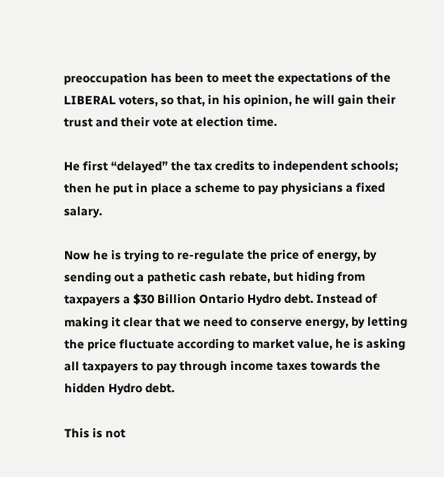preoccupation has been to meet the expectations of the LIBERAL voters, so that, in his opinion, he will gain their trust and their vote at election time.

He first “delayed” the tax credits to independent schools; then he put in place a scheme to pay physicians a fixed salary.

Now he is trying to re-regulate the price of energy, by sending out a pathetic cash rebate, but hiding from taxpayers a $30 Billion Ontario Hydro debt. Instead of making it clear that we need to conserve energy, by letting the price fluctuate according to market value, he is asking all taxpayers to pay through income taxes towards the hidden Hydro debt.

This is not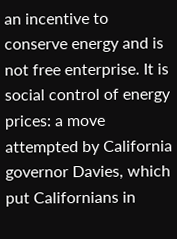an incentive to conserve energy and is not free enterprise. It is social control of energy prices: a move attempted by California governor Davies, which put Californians in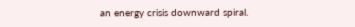an energy crisis downward spiral.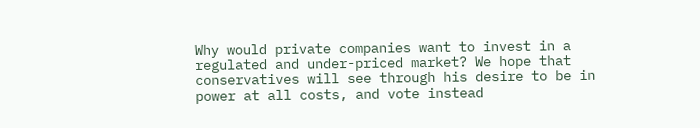Why would private companies want to invest in a regulated and under-priced market? We hope that conservatives will see through his desire to be in power at all costs, and vote instead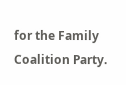for the Family Coalition Party.